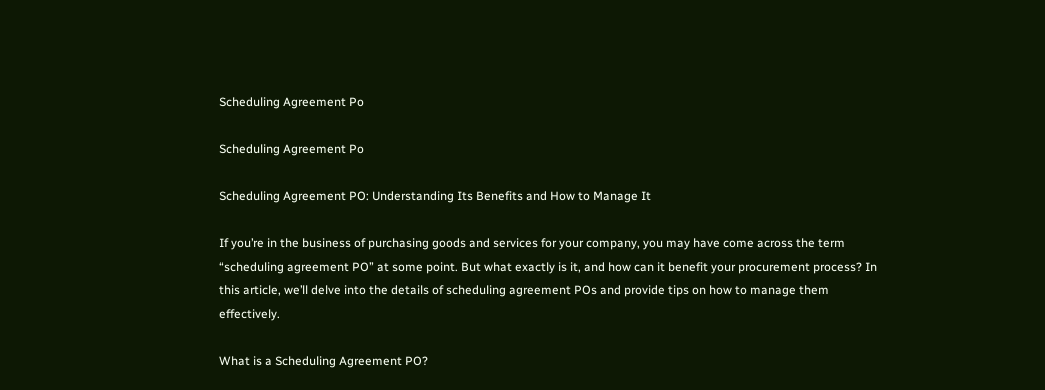Scheduling Agreement Po

Scheduling Agreement Po

Scheduling Agreement PO: Understanding Its Benefits and How to Manage It

If you’re in the business of purchasing goods and services for your company, you may have come across the term “scheduling agreement PO” at some point. But what exactly is it, and how can it benefit your procurement process? In this article, we’ll delve into the details of scheduling agreement POs and provide tips on how to manage them effectively.

What is a Scheduling Agreement PO?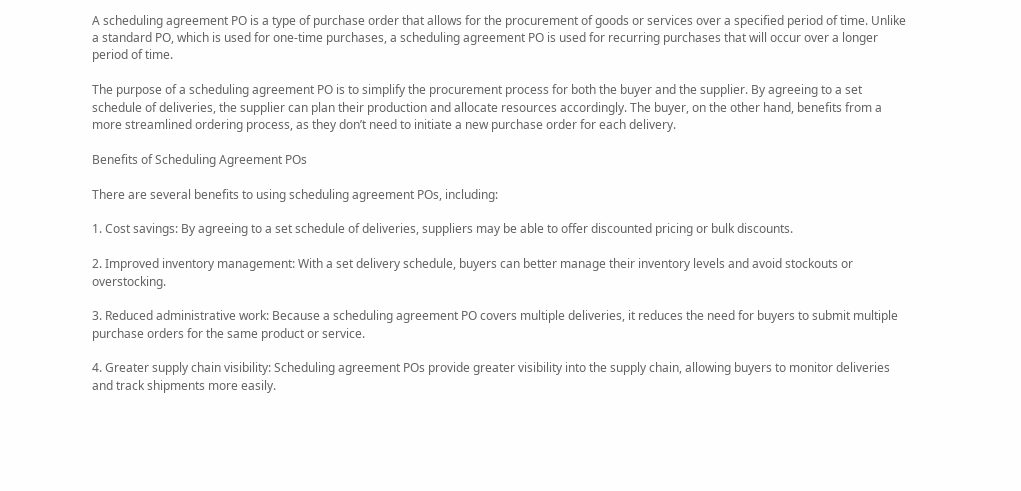A scheduling agreement PO is a type of purchase order that allows for the procurement of goods or services over a specified period of time. Unlike a standard PO, which is used for one-time purchases, a scheduling agreement PO is used for recurring purchases that will occur over a longer period of time.

The purpose of a scheduling agreement PO is to simplify the procurement process for both the buyer and the supplier. By agreeing to a set schedule of deliveries, the supplier can plan their production and allocate resources accordingly. The buyer, on the other hand, benefits from a more streamlined ordering process, as they don’t need to initiate a new purchase order for each delivery.

Benefits of Scheduling Agreement POs

There are several benefits to using scheduling agreement POs, including:

1. Cost savings: By agreeing to a set schedule of deliveries, suppliers may be able to offer discounted pricing or bulk discounts.

2. Improved inventory management: With a set delivery schedule, buyers can better manage their inventory levels and avoid stockouts or overstocking.

3. Reduced administrative work: Because a scheduling agreement PO covers multiple deliveries, it reduces the need for buyers to submit multiple purchase orders for the same product or service.

4. Greater supply chain visibility: Scheduling agreement POs provide greater visibility into the supply chain, allowing buyers to monitor deliveries and track shipments more easily.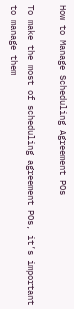How to Manage Scheduling Agreement POs

To make the most of scheduling agreement POs, it’s important to manage them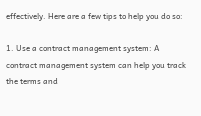effectively. Here are a few tips to help you do so:

1. Use a contract management system: A contract management system can help you track the terms and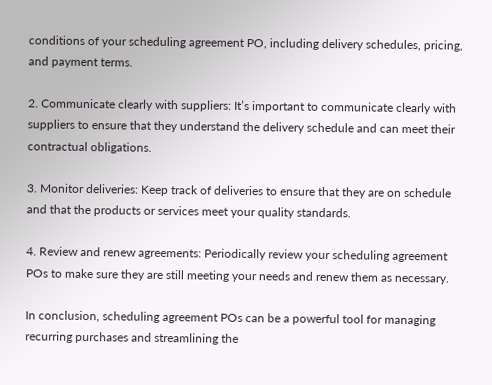conditions of your scheduling agreement PO, including delivery schedules, pricing, and payment terms.

2. Communicate clearly with suppliers: It’s important to communicate clearly with suppliers to ensure that they understand the delivery schedule and can meet their contractual obligations.

3. Monitor deliveries: Keep track of deliveries to ensure that they are on schedule and that the products or services meet your quality standards.

4. Review and renew agreements: Periodically review your scheduling agreement POs to make sure they are still meeting your needs and renew them as necessary.

In conclusion, scheduling agreement POs can be a powerful tool for managing recurring purchases and streamlining the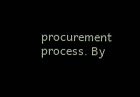procurement process. By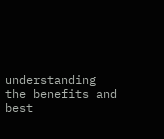understanding the benefits and best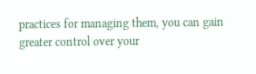practices for managing them, you can gain greater control over your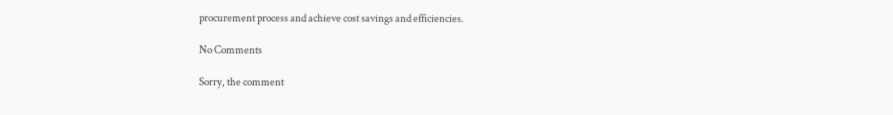procurement process and achieve cost savings and efficiencies.

No Comments

Sorry, the comment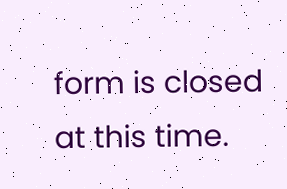form is closed at this time.